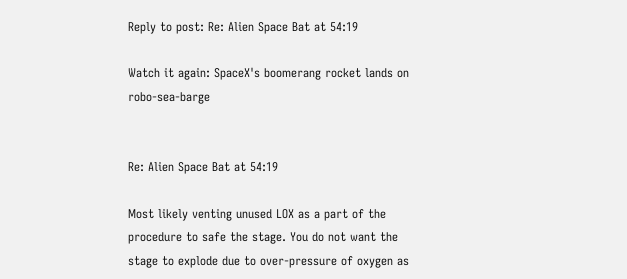Reply to post: Re: Alien Space Bat at 54:19

Watch it again: SpaceX's boomerang rocket lands on robo-sea-barge


Re: Alien Space Bat at 54:19

Most likely venting unused LOX as a part of the procedure to safe the stage. You do not want the stage to explode due to over-pressure of oxygen as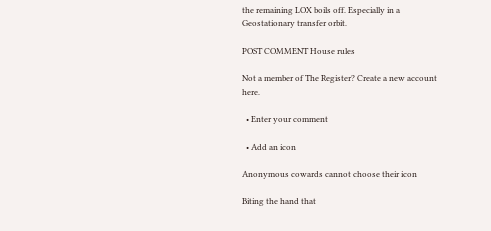the remaining LOX boils off. Especially in a Geostationary transfer orbit.

POST COMMENT House rules

Not a member of The Register? Create a new account here.

  • Enter your comment

  • Add an icon

Anonymous cowards cannot choose their icon

Biting the hand that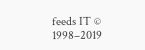feeds IT © 1998–2019